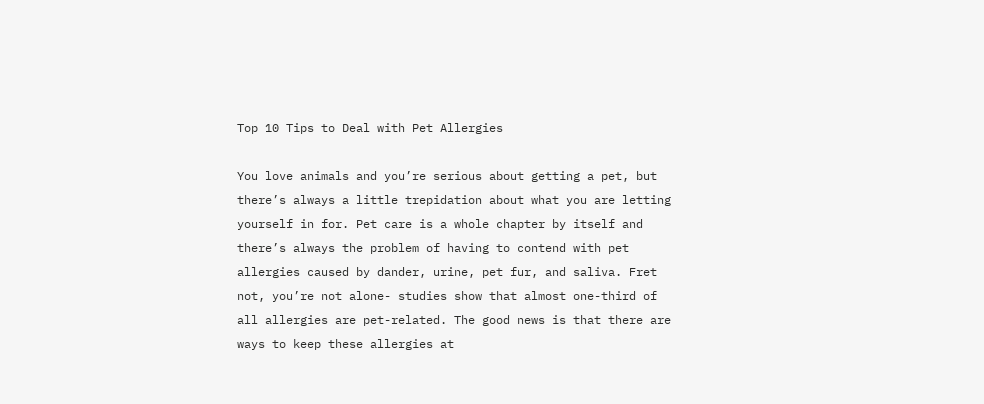Top 10 Tips to Deal with Pet Allergies

You love animals and you’re serious about getting a pet, but there’s always a little trepidation about what you are letting yourself in for. Pet care is a whole chapter by itself and there’s always the problem of having to contend with pet allergies caused by dander, urine, pet fur, and saliva. Fret not, you’re not alone- studies show that almost one-third of all allergies are pet-related. The good news is that there are ways to keep these allergies at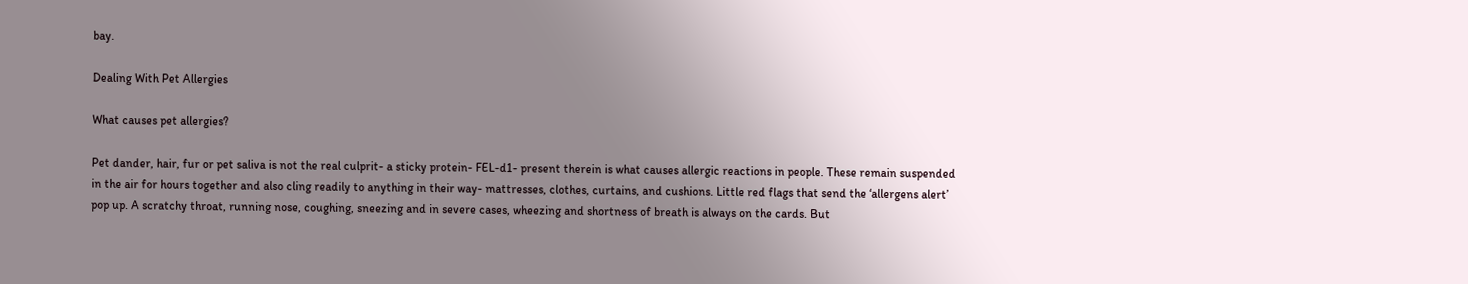bay.

Dealing With Pet Allergies

What causes pet allergies?

Pet dander, hair, fur or pet saliva is not the real culprit- a sticky protein- FEL-d1- present therein is what causes allergic reactions in people. These remain suspended in the air for hours together and also cling readily to anything in their way- mattresses, clothes, curtains, and cushions. Little red flags that send the ‘allergens alert’ pop up. A scratchy throat, running nose, coughing, sneezing and in severe cases, wheezing and shortness of breath is always on the cards. But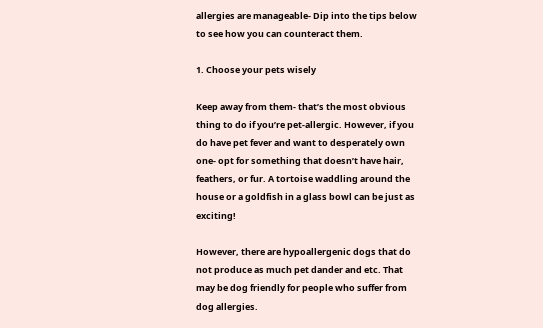allergies are manageable- Dip into the tips below to see how you can counteract them.

1. Choose your pets wisely

Keep away from them- that’s the most obvious thing to do if you’re pet-allergic. However, if you do have pet fever and want to desperately own one- opt for something that doesn’t have hair, feathers, or fur. A tortoise waddling around the house or a goldfish in a glass bowl can be just as exciting!

However, there are hypoallergenic dogs that do not produce as much pet dander and etc. That may be dog friendly for people who suffer from dog allergies.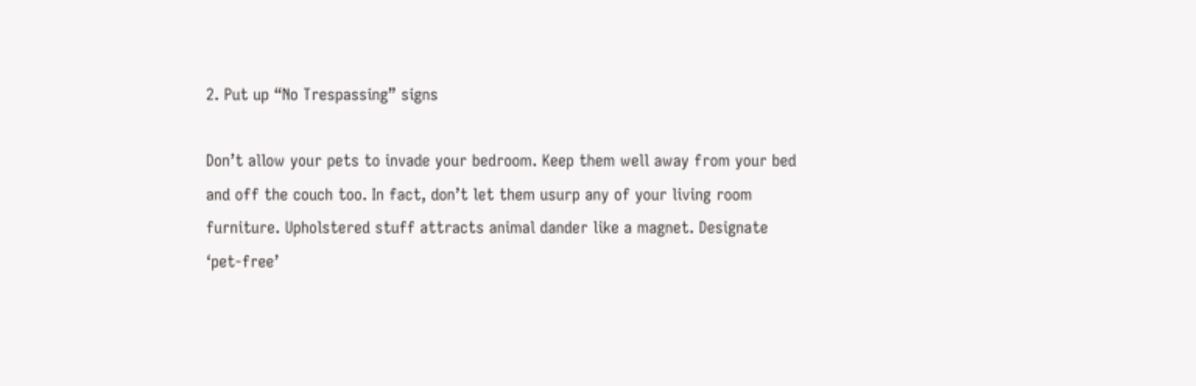2. Put up “No Trespassing” signs

Don’t allow your pets to invade your bedroom. Keep them well away from your bed and off the couch too. In fact, don’t let them usurp any of your living room furniture. Upholstered stuff attracts animal dander like a magnet. Designate ‘pet-free’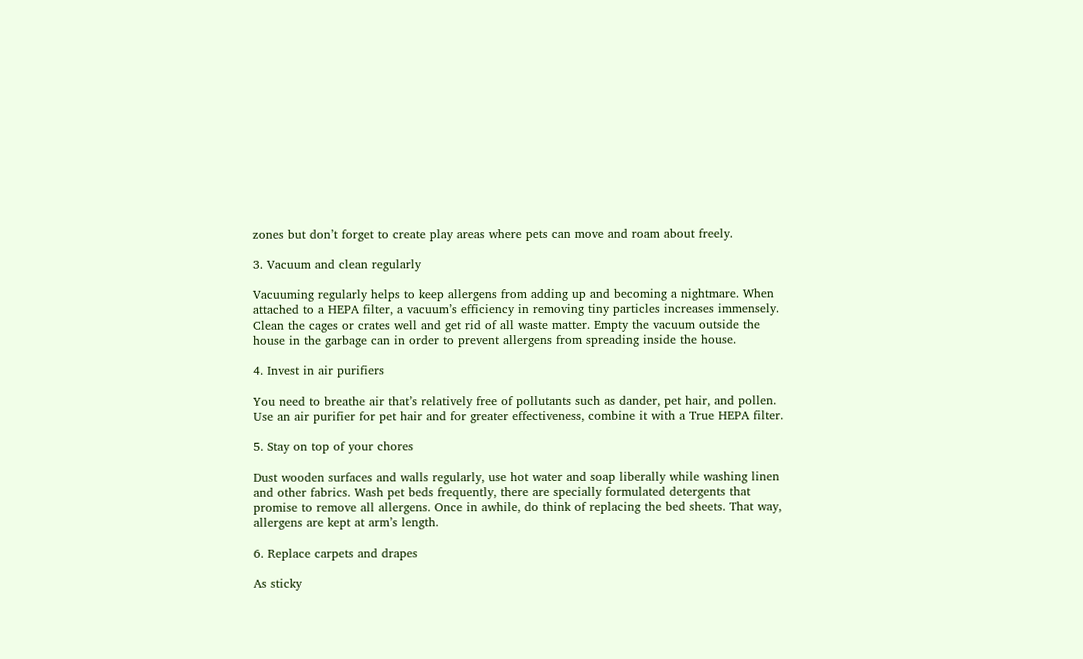zones but don’t forget to create play areas where pets can move and roam about freely.

3. Vacuum and clean regularly

Vacuuming regularly helps to keep allergens from adding up and becoming a nightmare. When attached to a HEPA filter, a vacuum’s efficiency in removing tiny particles increases immensely. Clean the cages or crates well and get rid of all waste matter. Empty the vacuum outside the house in the garbage can in order to prevent allergens from spreading inside the house.

4. Invest in air purifiers

You need to breathe air that’s relatively free of pollutants such as dander, pet hair, and pollen. Use an air purifier for pet hair and for greater effectiveness, combine it with a True HEPA filter.

5. Stay on top of your chores

Dust wooden surfaces and walls regularly, use hot water and soap liberally while washing linen and other fabrics. Wash pet beds frequently, there are specially formulated detergents that promise to remove all allergens. Once in awhile, do think of replacing the bed sheets. That way, allergens are kept at arm’s length.

6. Replace carpets and drapes

As sticky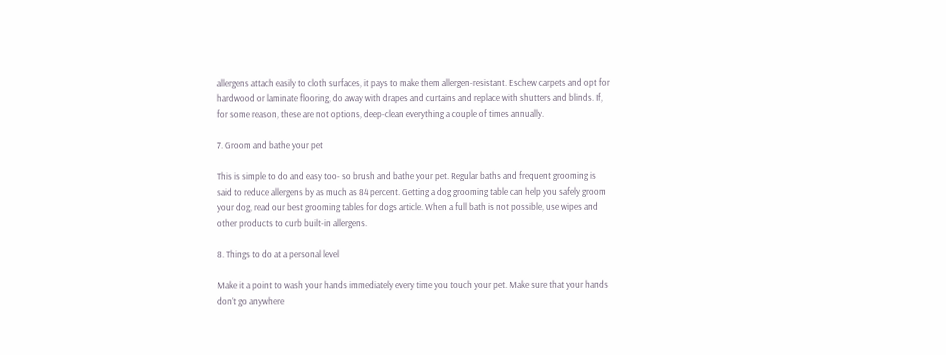allergens attach easily to cloth surfaces, it pays to make them allergen-resistant. Eschew carpets and opt for hardwood or laminate flooring, do away with drapes and curtains and replace with shutters and blinds. If, for some reason, these are not options, deep-clean everything a couple of times annually.

7. Groom and bathe your pet

This is simple to do and easy too- so brush and bathe your pet. Regular baths and frequent grooming is said to reduce allergens by as much as 84 percent. Getting a dog grooming table can help you safely groom your dog, read our best grooming tables for dogs article. When a full bath is not possible, use wipes and other products to curb built-in allergens.

8. Things to do at a personal level

Make it a point to wash your hands immediately every time you touch your pet. Make sure that your hands don’t go anywhere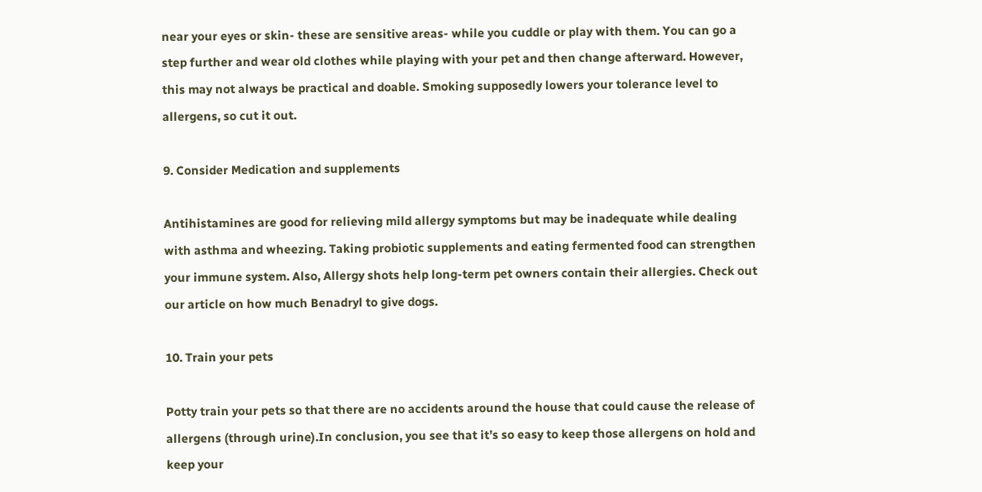near your eyes or skin- these are sensitive areas- while you cuddle or play with them. You can go a step further and wear old clothes while playing with your pet and then change afterward. However, this may not always be practical and doable. Smoking supposedly lowers your tolerance level to allergens, so cut it out.

9. Consider Medication and supplements

Antihistamines are good for relieving mild allergy symptoms but may be inadequate while dealing with asthma and wheezing. Taking probiotic supplements and eating fermented food can strengthen your immune system. Also, Allergy shots help long-term pet owners contain their allergies. Check out our article on how much Benadryl to give dogs.

10. Train your pets

Potty train your pets so that there are no accidents around the house that could cause the release of allergens (through urine).In conclusion, you see that it’s so easy to keep those allergens on hold and keep your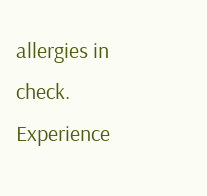allergies in check. Experience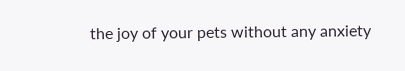the joy of your pets without any anxiety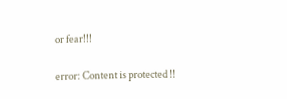or fear!!!

error: Content is protected !!